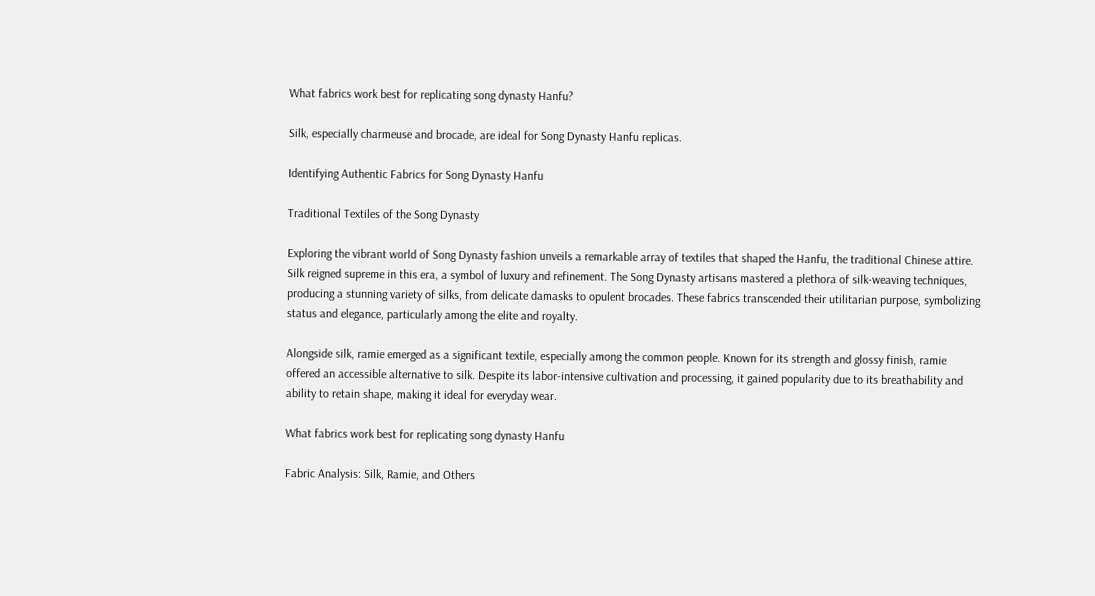What fabrics work best for replicating song dynasty Hanfu?

Silk, especially charmeuse and brocade, are ideal for Song Dynasty Hanfu replicas.

Identifying Authentic Fabrics for Song Dynasty Hanfu

Traditional Textiles of the Song Dynasty

Exploring the vibrant world of Song Dynasty fashion unveils a remarkable array of textiles that shaped the Hanfu, the traditional Chinese attire. Silk reigned supreme in this era, a symbol of luxury and refinement. The Song Dynasty artisans mastered a plethora of silk-weaving techniques, producing a stunning variety of silks, from delicate damasks to opulent brocades. These fabrics transcended their utilitarian purpose, symbolizing status and elegance, particularly among the elite and royalty.

Alongside silk, ramie emerged as a significant textile, especially among the common people. Known for its strength and glossy finish, ramie offered an accessible alternative to silk. Despite its labor-intensive cultivation and processing, it gained popularity due to its breathability and ability to retain shape, making it ideal for everyday wear.

What fabrics work best for replicating song dynasty Hanfu

Fabric Analysis: Silk, Ramie, and Others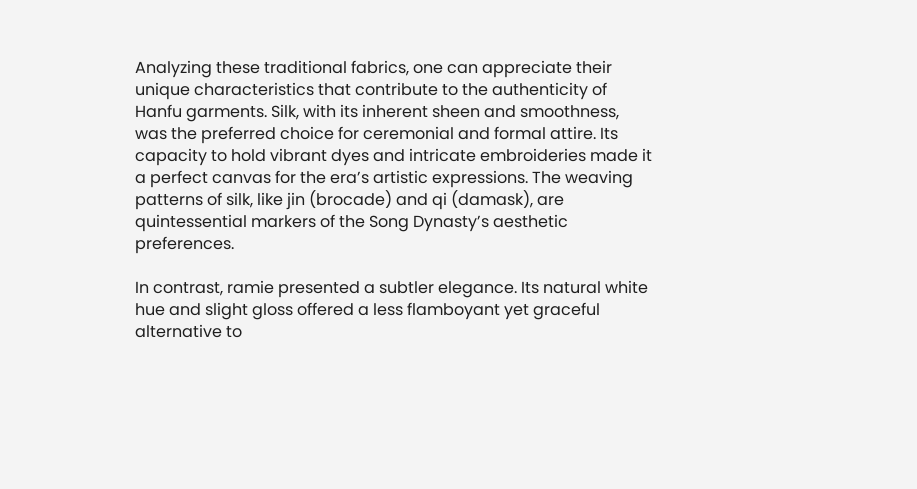Analyzing these traditional fabrics, one can appreciate their unique characteristics that contribute to the authenticity of Hanfu garments. Silk, with its inherent sheen and smoothness, was the preferred choice for ceremonial and formal attire. Its capacity to hold vibrant dyes and intricate embroideries made it a perfect canvas for the era’s artistic expressions. The weaving patterns of silk, like jin (brocade) and qi (damask), are quintessential markers of the Song Dynasty’s aesthetic preferences.

In contrast, ramie presented a subtler elegance. Its natural white hue and slight gloss offered a less flamboyant yet graceful alternative to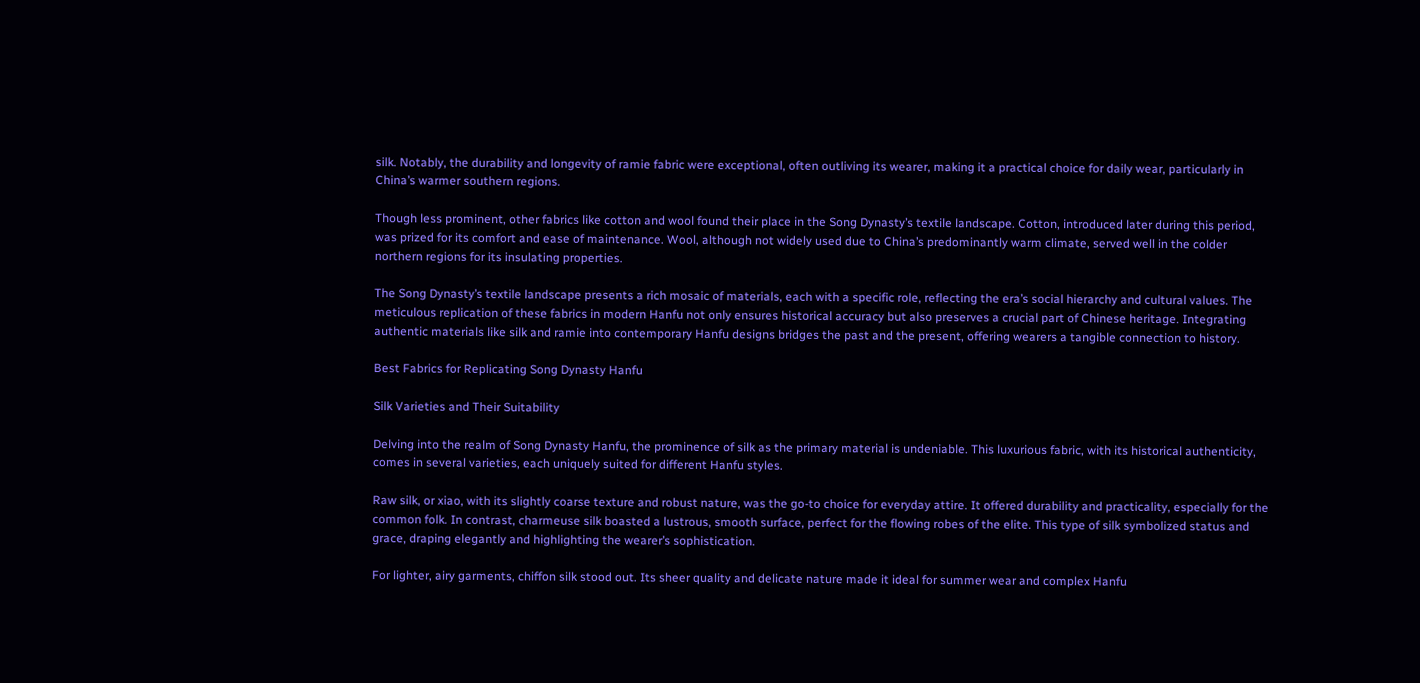silk. Notably, the durability and longevity of ramie fabric were exceptional, often outliving its wearer, making it a practical choice for daily wear, particularly in China’s warmer southern regions.

Though less prominent, other fabrics like cotton and wool found their place in the Song Dynasty’s textile landscape. Cotton, introduced later during this period, was prized for its comfort and ease of maintenance. Wool, although not widely used due to China’s predominantly warm climate, served well in the colder northern regions for its insulating properties.

The Song Dynasty’s textile landscape presents a rich mosaic of materials, each with a specific role, reflecting the era’s social hierarchy and cultural values. The meticulous replication of these fabrics in modern Hanfu not only ensures historical accuracy but also preserves a crucial part of Chinese heritage. Integrating authentic materials like silk and ramie into contemporary Hanfu designs bridges the past and the present, offering wearers a tangible connection to history.

Best Fabrics for Replicating Song Dynasty Hanfu

Silk Varieties and Their Suitability

Delving into the realm of Song Dynasty Hanfu, the prominence of silk as the primary material is undeniable. This luxurious fabric, with its historical authenticity, comes in several varieties, each uniquely suited for different Hanfu styles.

Raw silk, or xiao, with its slightly coarse texture and robust nature, was the go-to choice for everyday attire. It offered durability and practicality, especially for the common folk. In contrast, charmeuse silk boasted a lustrous, smooth surface, perfect for the flowing robes of the elite. This type of silk symbolized status and grace, draping elegantly and highlighting the wearer’s sophistication.

For lighter, airy garments, chiffon silk stood out. Its sheer quality and delicate nature made it ideal for summer wear and complex Hanfu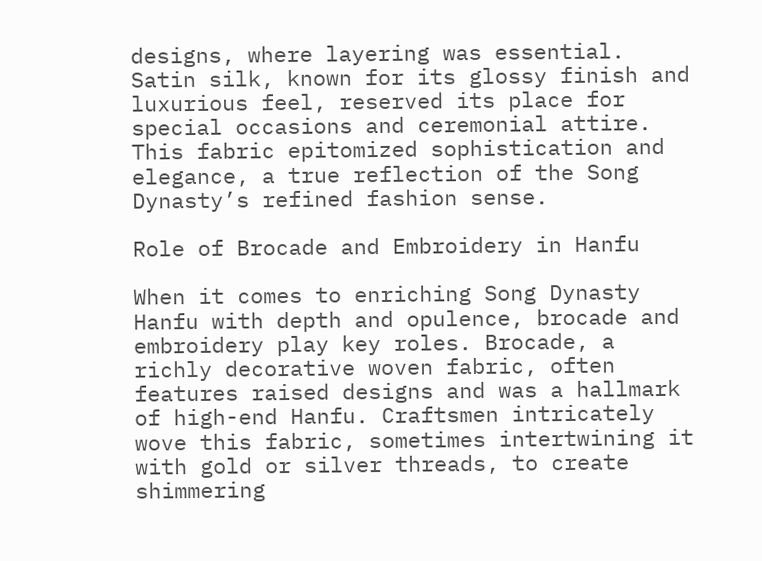designs, where layering was essential. Satin silk, known for its glossy finish and luxurious feel, reserved its place for special occasions and ceremonial attire. This fabric epitomized sophistication and elegance, a true reflection of the Song Dynasty’s refined fashion sense.

Role of Brocade and Embroidery in Hanfu

When it comes to enriching Song Dynasty Hanfu with depth and opulence, brocade and embroidery play key roles. Brocade, a richly decorative woven fabric, often features raised designs and was a hallmark of high-end Hanfu. Craftsmen intricately wove this fabric, sometimes intertwining it with gold or silver threads, to create shimmering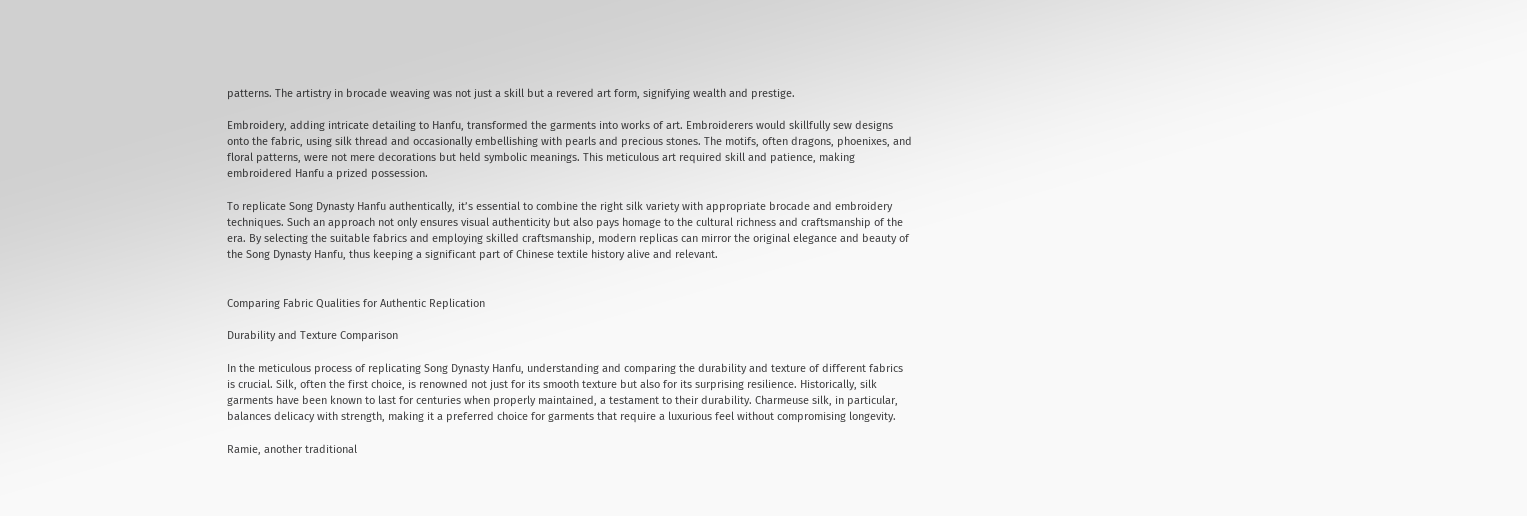patterns. The artistry in brocade weaving was not just a skill but a revered art form, signifying wealth and prestige.

Embroidery, adding intricate detailing to Hanfu, transformed the garments into works of art. Embroiderers would skillfully sew designs onto the fabric, using silk thread and occasionally embellishing with pearls and precious stones. The motifs, often dragons, phoenixes, and floral patterns, were not mere decorations but held symbolic meanings. This meticulous art required skill and patience, making embroidered Hanfu a prized possession.

To replicate Song Dynasty Hanfu authentically, it’s essential to combine the right silk variety with appropriate brocade and embroidery techniques. Such an approach not only ensures visual authenticity but also pays homage to the cultural richness and craftsmanship of the era. By selecting the suitable fabrics and employing skilled craftsmanship, modern replicas can mirror the original elegance and beauty of the Song Dynasty Hanfu, thus keeping a significant part of Chinese textile history alive and relevant.


Comparing Fabric Qualities for Authentic Replication

Durability and Texture Comparison

In the meticulous process of replicating Song Dynasty Hanfu, understanding and comparing the durability and texture of different fabrics is crucial. Silk, often the first choice, is renowned not just for its smooth texture but also for its surprising resilience. Historically, silk garments have been known to last for centuries when properly maintained, a testament to their durability. Charmeuse silk, in particular, balances delicacy with strength, making it a preferred choice for garments that require a luxurious feel without compromising longevity.

Ramie, another traditional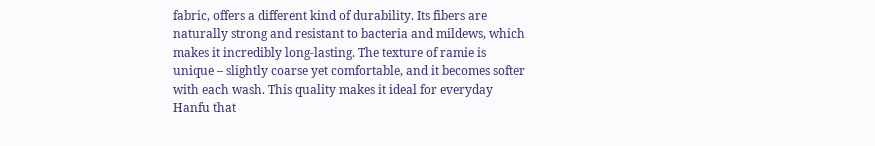fabric, offers a different kind of durability. Its fibers are naturally strong and resistant to bacteria and mildews, which makes it incredibly long-lasting. The texture of ramie is unique – slightly coarse yet comfortable, and it becomes softer with each wash. This quality makes it ideal for everyday Hanfu that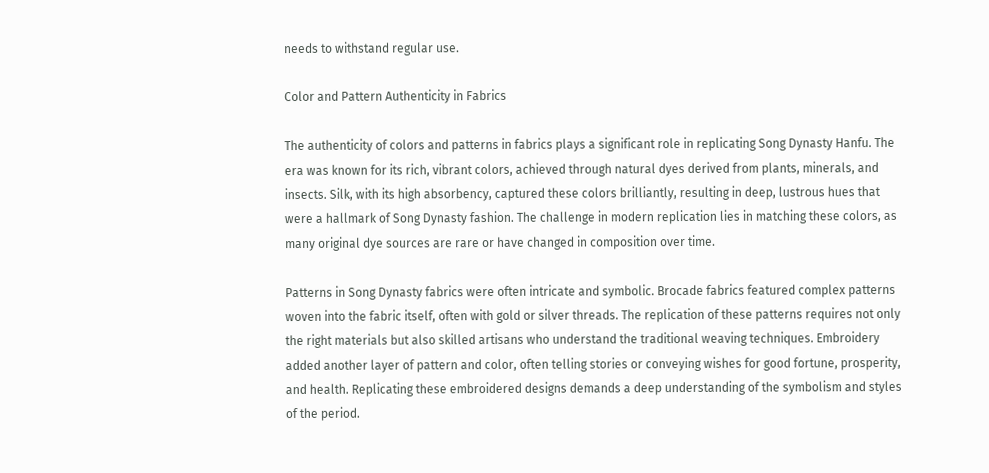needs to withstand regular use.

Color and Pattern Authenticity in Fabrics

The authenticity of colors and patterns in fabrics plays a significant role in replicating Song Dynasty Hanfu. The era was known for its rich, vibrant colors, achieved through natural dyes derived from plants, minerals, and insects. Silk, with its high absorbency, captured these colors brilliantly, resulting in deep, lustrous hues that were a hallmark of Song Dynasty fashion. The challenge in modern replication lies in matching these colors, as many original dye sources are rare or have changed in composition over time.

Patterns in Song Dynasty fabrics were often intricate and symbolic. Brocade fabrics featured complex patterns woven into the fabric itself, often with gold or silver threads. The replication of these patterns requires not only the right materials but also skilled artisans who understand the traditional weaving techniques. Embroidery added another layer of pattern and color, often telling stories or conveying wishes for good fortune, prosperity, and health. Replicating these embroidered designs demands a deep understanding of the symbolism and styles of the period.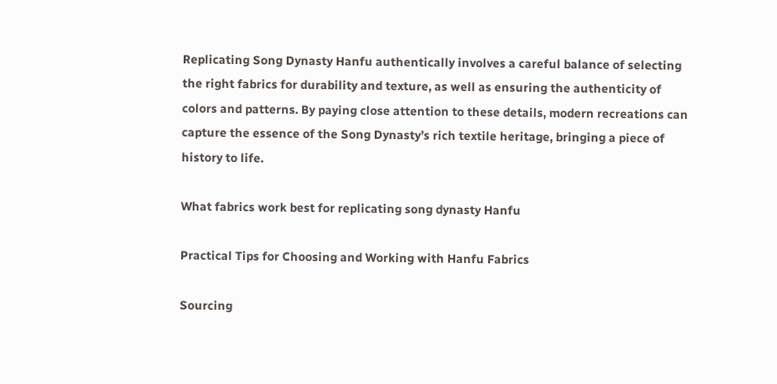Replicating Song Dynasty Hanfu authentically involves a careful balance of selecting the right fabrics for durability and texture, as well as ensuring the authenticity of colors and patterns. By paying close attention to these details, modern recreations can capture the essence of the Song Dynasty’s rich textile heritage, bringing a piece of history to life.

What fabrics work best for replicating song dynasty Hanfu

Practical Tips for Choosing and Working with Hanfu Fabrics

Sourcing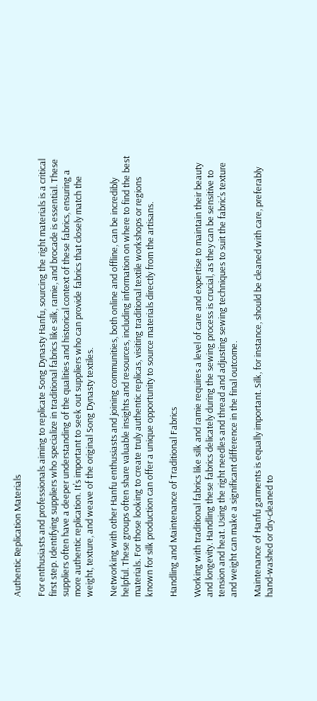Authentic Replication Materials

For enthusiasts and professionals aiming to replicate Song Dynasty Hanfu, sourcing the right materials is a critical first step. Identifying suppliers who specialize in traditional fabrics like silk, ramie, and brocade is essential. These suppliers often have a deeper understanding of the qualities and historical context of these fabrics, ensuring a more authentic replication. It’s important to seek out suppliers who can provide fabrics that closely match the weight, texture, and weave of the original Song Dynasty textiles.

Networking with other Hanfu enthusiasts and joining communities, both online and offline, can be incredibly helpful. These groups often share valuable insights and resources, including information on where to find the best materials. For those looking to create truly authentic replicas, visiting traditional textile workshops or regions known for silk production can offer a unique opportunity to source materials directly from the artisans.

Handling and Maintenance of Traditional Fabrics

Working with traditional fabrics like silk and ramie requires a level of care and expertise to maintain their beauty and longevity. Handling these fabrics delicately during the sewing process is crucial, as they can be sensitive to tension and heat. Using the right needles and thread and adjusting sewing techniques to suit the fabric’s texture and weight can make a significant difference in the final outcome.

Maintenance of Hanfu garments is equally important. Silk, for instance, should be cleaned with care, preferably hand-washed or dry-cleaned to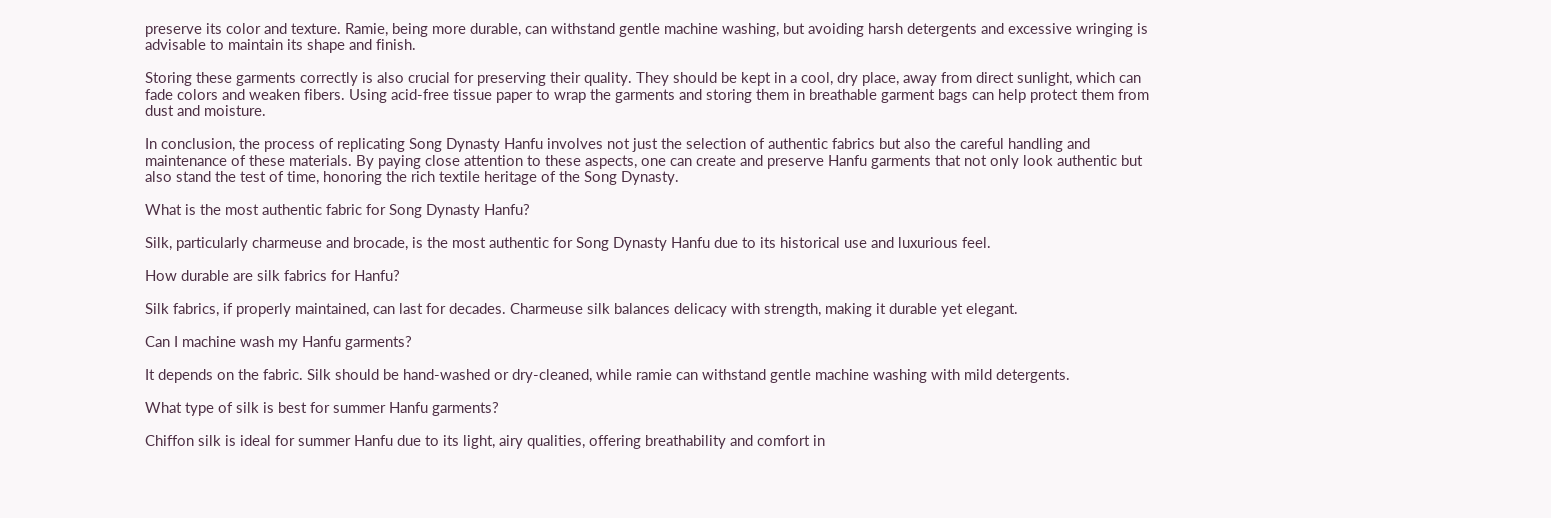preserve its color and texture. Ramie, being more durable, can withstand gentle machine washing, but avoiding harsh detergents and excessive wringing is advisable to maintain its shape and finish.

Storing these garments correctly is also crucial for preserving their quality. They should be kept in a cool, dry place, away from direct sunlight, which can fade colors and weaken fibers. Using acid-free tissue paper to wrap the garments and storing them in breathable garment bags can help protect them from dust and moisture.

In conclusion, the process of replicating Song Dynasty Hanfu involves not just the selection of authentic fabrics but also the careful handling and maintenance of these materials. By paying close attention to these aspects, one can create and preserve Hanfu garments that not only look authentic but also stand the test of time, honoring the rich textile heritage of the Song Dynasty.

What is the most authentic fabric for Song Dynasty Hanfu?

Silk, particularly charmeuse and brocade, is the most authentic for Song Dynasty Hanfu due to its historical use and luxurious feel.

How durable are silk fabrics for Hanfu?

Silk fabrics, if properly maintained, can last for decades. Charmeuse silk balances delicacy with strength, making it durable yet elegant.

Can I machine wash my Hanfu garments?

It depends on the fabric. Silk should be hand-washed or dry-cleaned, while ramie can withstand gentle machine washing with mild detergents.

What type of silk is best for summer Hanfu garments?

Chiffon silk is ideal for summer Hanfu due to its light, airy qualities, offering breathability and comfort in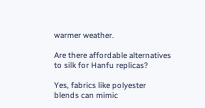warmer weather.

Are there affordable alternatives to silk for Hanfu replicas?

Yes, fabrics like polyester blends can mimic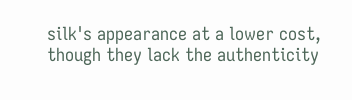silk's appearance at a lower cost, though they lack the authenticity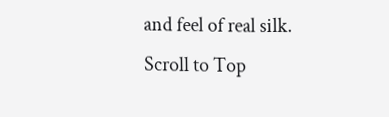and feel of real silk.
Scroll to Top